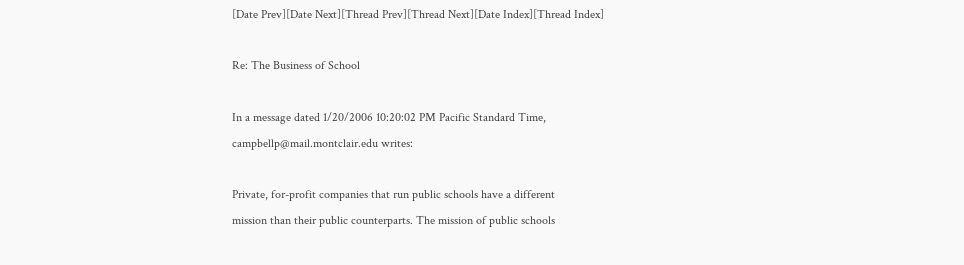[Date Prev][Date Next][Thread Prev][Thread Next][Date Index][Thread Index]

Re: The Business of School

In a message dated 1/20/2006 10:20:02 PM Pacific Standard Time,
campbellp@mail.montclair.edu writes:

Private, for-profit companies that run public schools have a different
mission than their public counterparts. The mission of public schools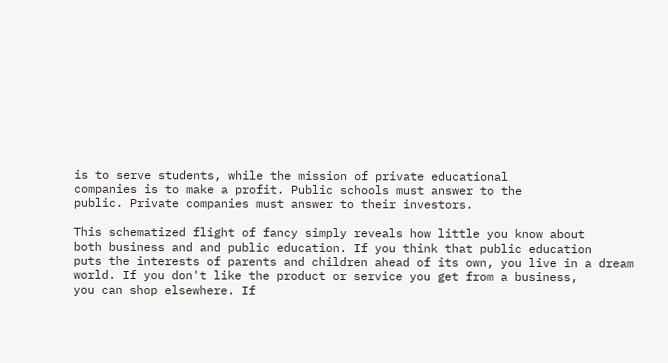is to serve students, while the mission of private educational
companies is to make a profit. Public schools must answer to the
public. Private companies must answer to their investors.

This schematized flight of fancy simply reveals how little you know about
both business and and public education. If you think that public education
puts the interests of parents and children ahead of its own, you live in a dream
world. If you don't like the product or service you get from a business,
you can shop elsewhere. If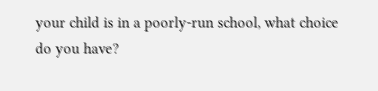your child is in a poorly-run school, what choice
do you have?